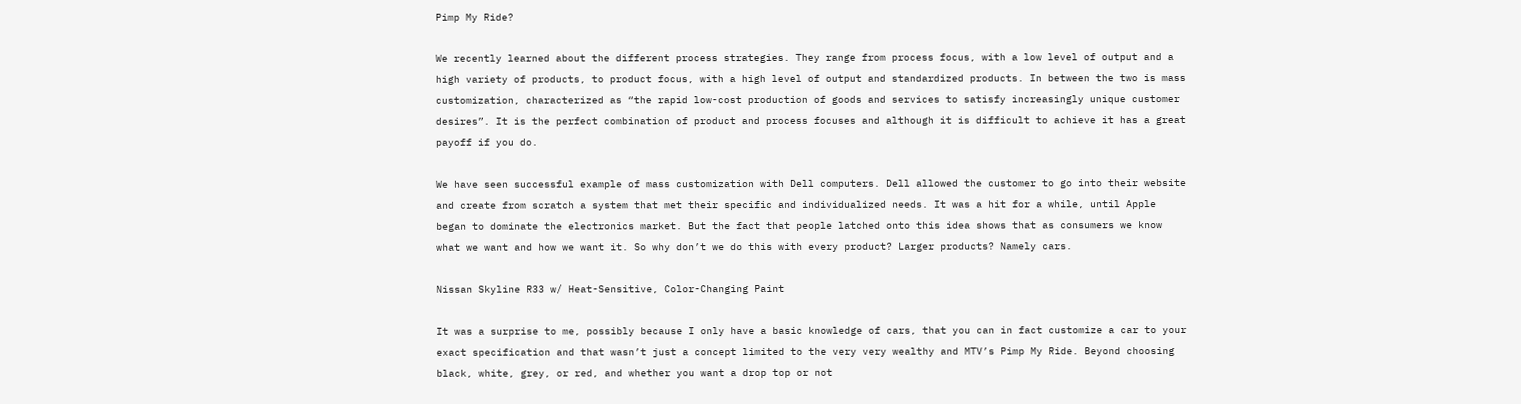Pimp My Ride?

We recently learned about the different process strategies. They range from process focus, with a low level of output and a high variety of products, to product focus, with a high level of output and standardized products. In between the two is mass customization, characterized as “the rapid low-cost production of goods and services to satisfy increasingly unique customer desires”. It is the perfect combination of product and process focuses and although it is difficult to achieve it has a great payoff if you do.

We have seen successful example of mass customization with Dell computers. Dell allowed the customer to go into their website and create from scratch a system that met their specific and individualized needs. It was a hit for a while, until Apple began to dominate the electronics market. But the fact that people latched onto this idea shows that as consumers we know what we want and how we want it. So why don’t we do this with every product? Larger products? Namely cars.

Nissan Skyline R33 w/ Heat-Sensitive, Color-Changing Paint

It was a surprise to me, possibly because I only have a basic knowledge of cars, that you can in fact customize a car to your exact specification and that wasn’t just a concept limited to the very very wealthy and MTV’s Pimp My Ride. Beyond choosing black, white, grey, or red, and whether you want a drop top or not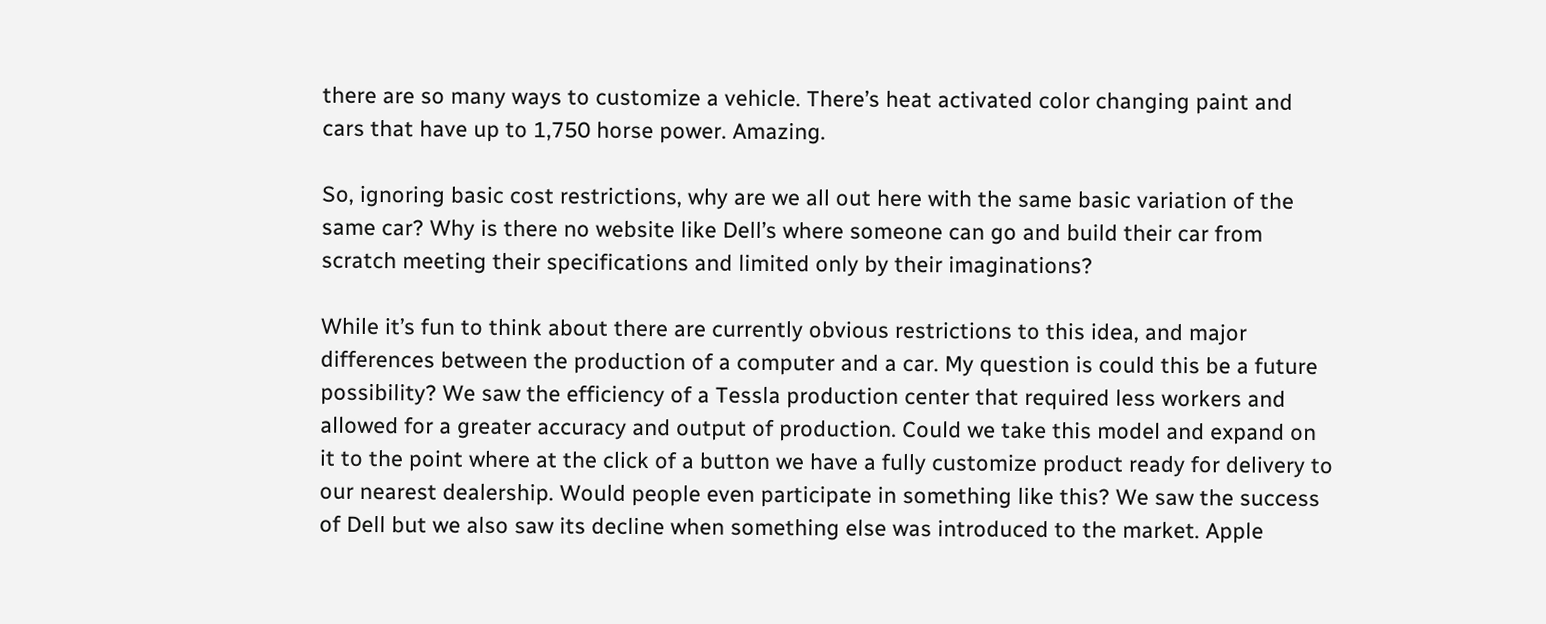there are so many ways to customize a vehicle. There’s heat activated color changing paint and cars that have up to 1,750 horse power. Amazing.

So, ignoring basic cost restrictions, why are we all out here with the same basic variation of the same car? Why is there no website like Dell’s where someone can go and build their car from scratch meeting their specifications and limited only by their imaginations?

While it’s fun to think about there are currently obvious restrictions to this idea, and major differences between the production of a computer and a car. My question is could this be a future possibility? We saw the efficiency of a Tessla production center that required less workers and allowed for a greater accuracy and output of production. Could we take this model and expand on it to the point where at the click of a button we have a fully customize product ready for delivery to our nearest dealership. Would people even participate in something like this? We saw the success of Dell but we also saw its decline when something else was introduced to the market. Apple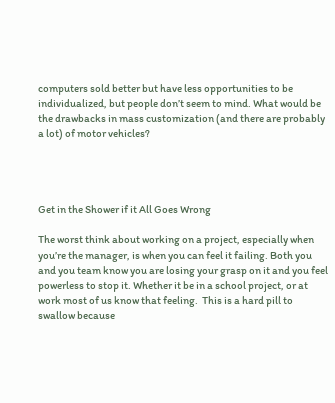computers sold better but have less opportunities to be individualized, but people don’t seem to mind. What would be the drawbacks in mass customization (and there are probably a lot) of motor vehicles?




Get in the Shower if it All Goes Wrong

The worst think about working on a project, especially when you’re the manager, is when you can feel it failing. Both you and you team know you are losing your grasp on it and you feel powerless to stop it. Whether it be in a school project, or at work most of us know that feeling.  This is a hard pill to swallow because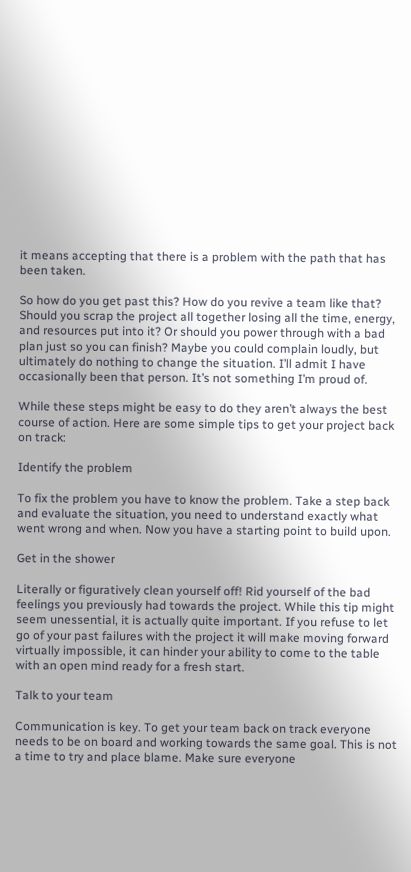it means accepting that there is a problem with the path that has been taken.

So how do you get past this? How do you revive a team like that? Should you scrap the project all together losing all the time, energy, and resources put into it? Or should you power through with a bad plan just so you can finish? Maybe you could complain loudly, but ultimately do nothing to change the situation. I’ll admit I have occasionally been that person. It’s not something I’m proud of.

While these steps might be easy to do they aren’t always the best course of action. Here are some simple tips to get your project back on track:

Identify the problem

To fix the problem you have to know the problem. Take a step back and evaluate the situation, you need to understand exactly what went wrong and when. Now you have a starting point to build upon.

Get in the shower

Literally or figuratively clean yourself off! Rid yourself of the bad feelings you previously had towards the project. While this tip might seem unessential, it is actually quite important. If you refuse to let go of your past failures with the project it will make moving forward virtually impossible, it can hinder your ability to come to the table with an open mind ready for a fresh start.

Talk to your team

Communication is key. To get your team back on track everyone needs to be on board and working towards the same goal. This is not a time to try and place blame. Make sure everyone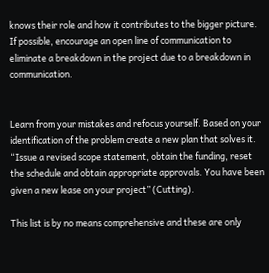knows their role and how it contributes to the bigger picture. If possible, encourage an open line of communication to eliminate a breakdown in the project due to a breakdown in communication.


Learn from your mistakes and refocus yourself. Based on your identification of the problem create a new plan that solves it. “Issue a revised scope statement, obtain the funding, reset the schedule and obtain appropriate approvals. You have been given a new lease on your project” (Cutting).

This list is by no means comprehensive and these are only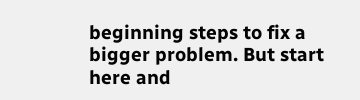beginning steps to fix a bigger problem. But start here and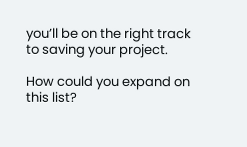you’ll be on the right track to saving your project.

How could you expand on this list?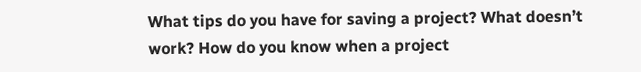What tips do you have for saving a project? What doesn’t work? How do you know when a project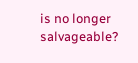is no longer salvageable?